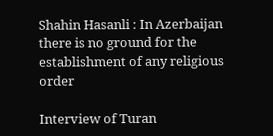Shahin Hasanli : In Azerbaijan there is no ground for the establishment of any religious order

Interview of Turan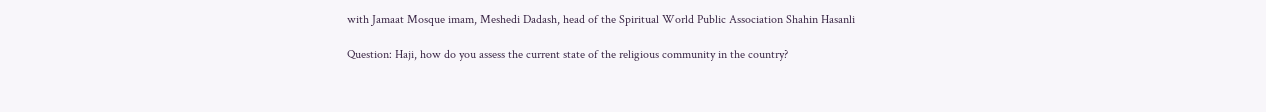with Jamaat Mosque imam, Meshedi Dadash, head of the Spiritual World Public Association Shahin Hasanli

Question: Haji, how do you assess the current state of the religious community in the country?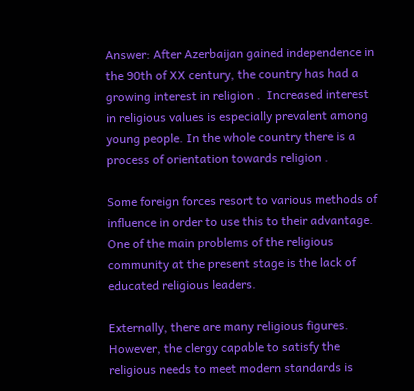Answer: After Azerbaijan gained independence in the 90th of XX century, the country has had a growing interest in religion .  Increased interest in religious values is especially prevalent among young people. In the whole country there is a process of orientation towards religion .

Some foreign forces resort to various methods of influence in order to use this to their advantage. One of the main problems of the religious community at the present stage is the lack of educated religious leaders.

Externally, there are many religious figures. However, the clergy capable to satisfy the religious needs to meet modern standards is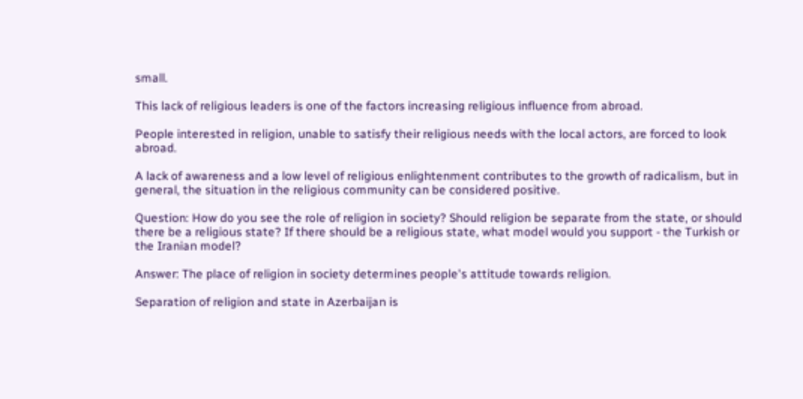small.

This lack of religious leaders is one of the factors increasing religious influence from abroad.

People interested in religion, unable to satisfy their religious needs with the local actors, are forced to look abroad.

A lack of awareness and a low level of religious enlightenment contributes to the growth of radicalism, but in general, the situation in the religious community can be considered positive.

Question: How do you see the role of religion in society? Should religion be separate from the state, or should there be a religious state? If there should be a religious state, what model would you support - the Turkish or the Iranian model?

Answer: The place of religion in society determines people's attitude towards religion.

Separation of religion and state in Azerbaijan is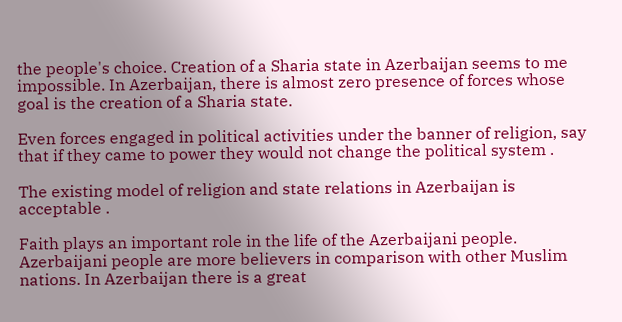the people's choice. Creation of a Sharia state in Azerbaijan seems to me impossible. In Azerbaijan, there is almost zero presence of forces whose goal is the creation of a Sharia state.

Even forces engaged in political activities under the banner of religion, say that if they came to power they would not change the political system .

The existing model of religion and state relations in Azerbaijan is acceptable .

Faith plays an important role in the life of the Azerbaijani people. Azerbaijani people are more believers in comparison with other Muslim nations. In Azerbaijan there is a great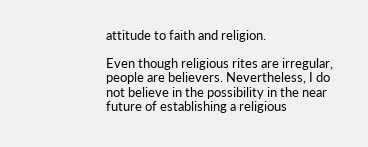attitude to faith and religion.

Even though religious rites are irregular, people are believers. Nevertheless, I do not believe in the possibility in the near future of establishing a religious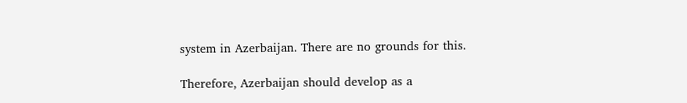system in Azerbaijan. There are no grounds for this.

Therefore, Azerbaijan should develop as a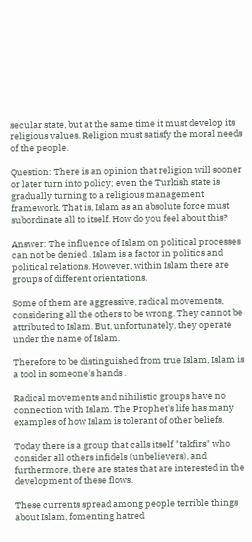secular state, but at the same time it must develop its religious values. Religion must satisfy the moral needs of the people.

Question: There is an opinion that religion will sooner or later turn into policy; even the Turkish state is gradually turning to a religious management framework. That is, Islam as an absolute force must subordinate all to itself. How do you feel about this?

Answer: The influence of Islam on political processes can not be denied . Islam is a factor in politics and political relations. However, within Islam there are groups of different orientations.

Some of them are aggressive, radical movements, considering all the others to be wrong. They cannot be attributed to Islam. But, unfortunately, they operate under the name of Islam.

Therefore to be distinguished from true Islam, Islam is a tool in someone's hands .

Radical movements and nihilistic groups have no connection with Islam. The Prophet's life has many examples of how Islam is tolerant of other beliefs.

Today there is a group that calls itself "takfirs" who consider all others infidels (unbelievers), and furthermore, there are states that are interested in the development of these flows.

These currents spread among people terrible things about Islam, fomenting hatred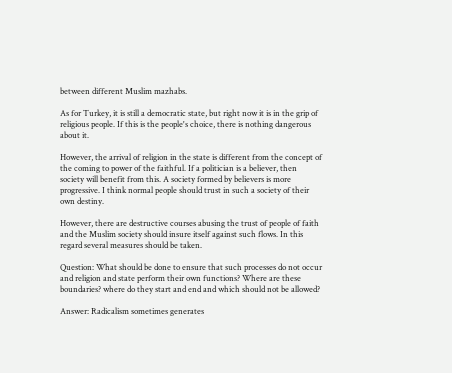between different Muslim mazhabs.

As for Turkey, it is still a democratic state, but right now it is in the grip of religious people. If this is the people's choice, there is nothing dangerous about it.

However, the arrival of religion in the state is different from the concept of the coming to power of the faithful. If a politician is a believer, then society will benefit from this. A society formed by believers is more progressive. I think normal people should trust in such a society of their own destiny.

However, there are destructive courses abusing the trust of people of faith and the Muslim society should insure itself against such flows. In this regard several measures should be taken.

Question: What should be done to ensure that such processes do not occur and religion and state perform their own functions? Where are these boundaries? where do they start and end and which should not be allowed?

Answer: Radicalism sometimes generates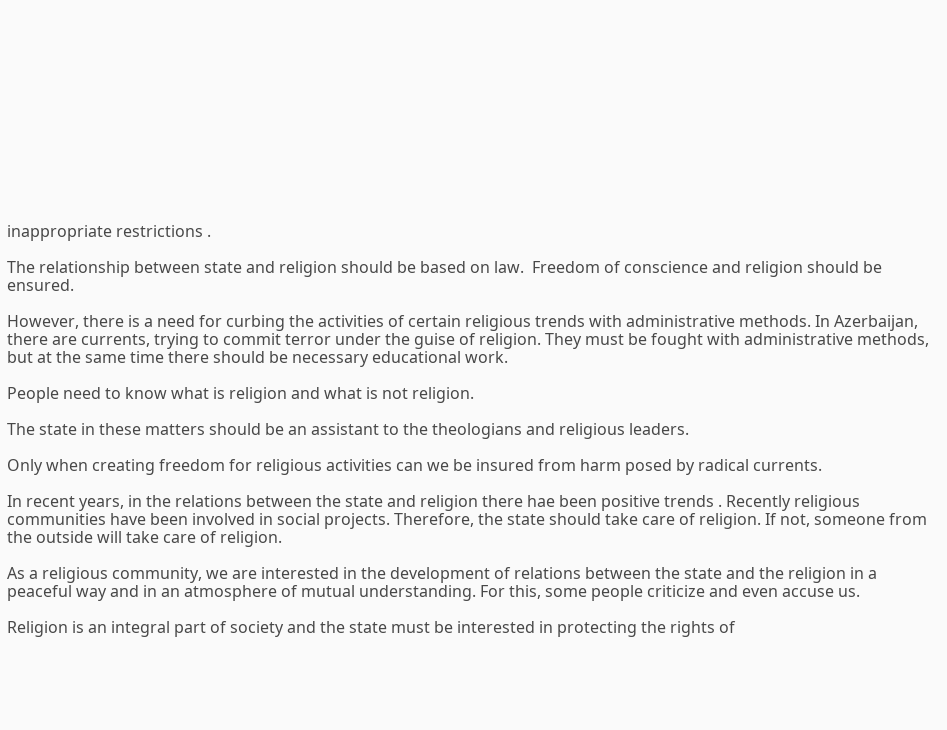inappropriate restrictions .

The relationship between state and religion should be based on law.  Freedom of conscience and religion should be ensured.

However, there is a need for curbing the activities of certain religious trends with administrative methods. In Azerbaijan, there are currents, trying to commit terror under the guise of religion. They must be fought with administrative methods, but at the same time there should be necessary educational work.

People need to know what is religion and what is not religion.

The state in these matters should be an assistant to the theologians and religious leaders.

Only when creating freedom for religious activities can we be insured from harm posed by radical currents.

In recent years, in the relations between the state and religion there hae been positive trends . Recently religious communities have been involved in social projects. Therefore, the state should take care of religion. If not, someone from the outside will take care of religion.

As a religious community, we are interested in the development of relations between the state and the religion in a peaceful way and in an atmosphere of mutual understanding. For this, some people criticize and even accuse us.

Religion is an integral part of society and the state must be interested in protecting the rights of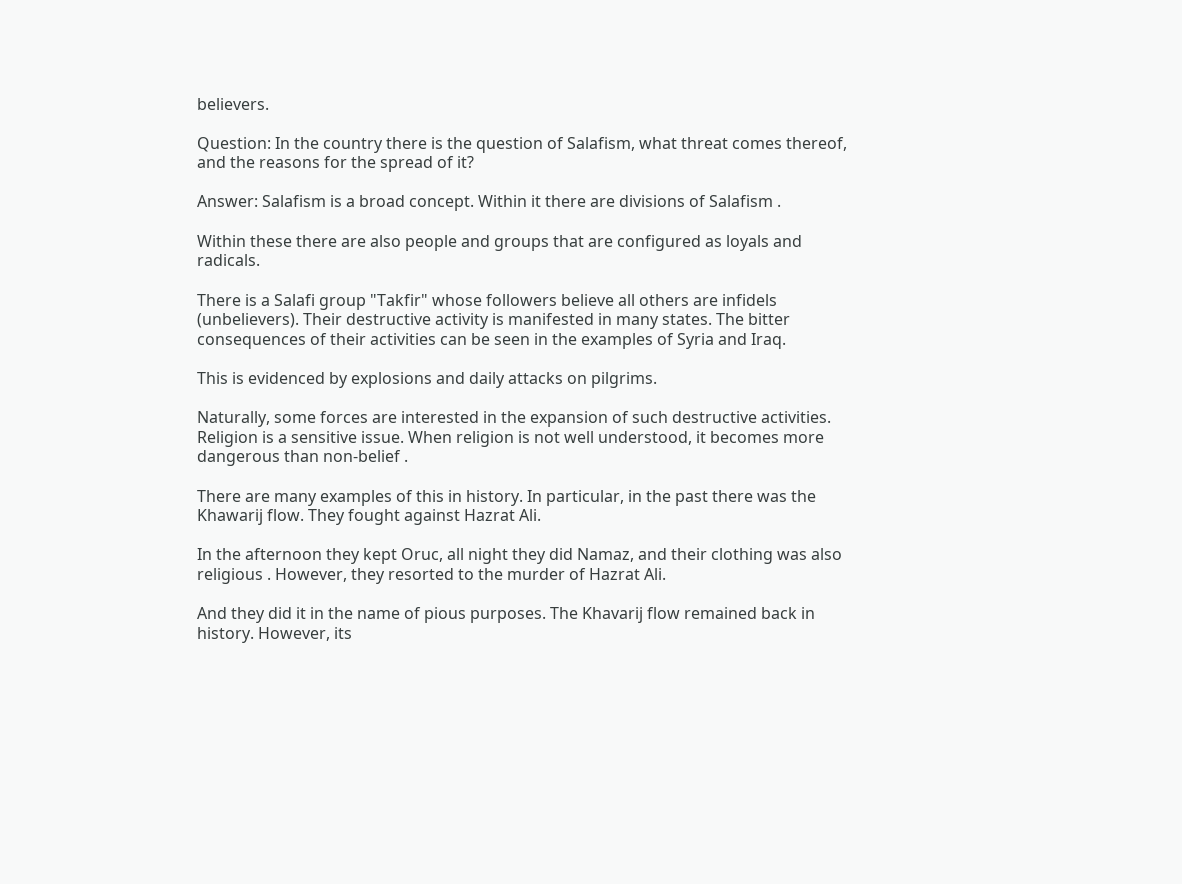believers.

Question: In the country there is the question of Salafism, what threat comes thereof, and the reasons for the spread of it?

Answer: Salafism is a broad concept. Within it there are divisions of Salafism .

Within these there are also people and groups that are configured as loyals and radicals.

There is a Salafi group "Takfir" whose followers believe all others are infidels (unbelievers). Their destructive activity is manifested in many states. The bitter consequences of their activities can be seen in the examples of Syria and Iraq.

This is evidenced by explosions and daily attacks on pilgrims.

Naturally, some forces are interested in the expansion of such destructive activities. Religion is a sensitive issue. When religion is not well understood, it becomes more dangerous than non-belief .

There are many examples of this in history. In particular, in the past there was the Khawarij flow. They fought against Hazrat Ali.

In the afternoon they kept Oruc, all night they did Namaz, and their clothing was also religious . However, they resorted to the murder of Hazrat Ali.

And they did it in the name of pious purposes. The Khavarij flow remained back in history. However, its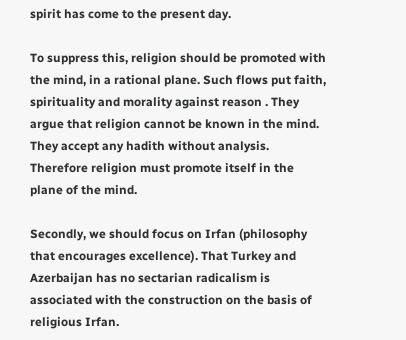spirit has come to the present day.

To suppress this, religion should be promoted with the mind, in a rational plane. Such flows put faith, spirituality and morality against reason . They argue that religion cannot be known in the mind. They accept any hadith without analysis. Therefore religion must promote itself in the plane of the mind.

Secondly, we should focus on Irfan (philosophy that encourages excellence). That Turkey and Azerbaijan has no sectarian radicalism is associated with the construction on the basis of religious Irfan.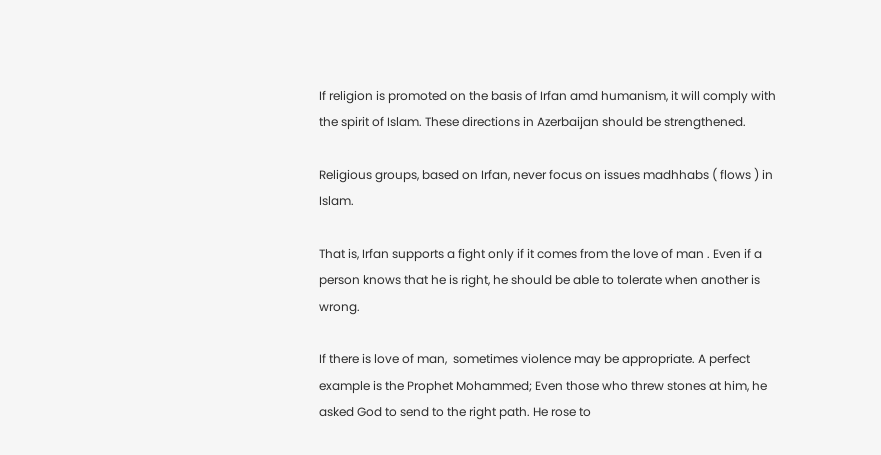If religion is promoted on the basis of Irfan amd humanism, it will comply with the spirit of Islam. These directions in Azerbaijan should be strengthened.

Religious groups, based on Irfan, never focus on issues madhhabs ( flows ) in Islam.

That is, Irfan supports a fight only if it comes from the love of man . Even if a person knows that he is right, he should be able to tolerate when another is wrong.

If there is love of man,  sometimes violence may be appropriate. A perfect example is the Prophet Mohammed; Even those who threw stones at him, he asked God to send to the right path. He rose to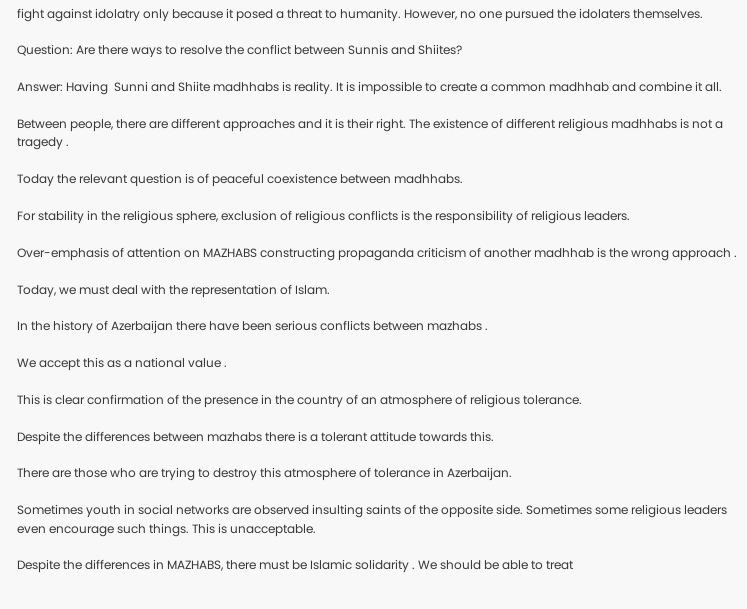fight against idolatry only because it posed a threat to humanity. However, no one pursued the idolaters themselves.

Question: Are there ways to resolve the conflict between Sunnis and Shiites?

Answer: Having  Sunni and Shiite madhhabs is reality. It is impossible to create a common madhhab and combine it all.

Between people, there are different approaches and it is their right. The existence of different religious madhhabs is not a tragedy .

Today the relevant question is of peaceful coexistence between madhhabs.

For stability in the religious sphere, exclusion of religious conflicts is the responsibility of religious leaders.

Over-emphasis of attention on MAZHABS constructing propaganda criticism of another madhhab is the wrong approach .

Today, we must deal with the representation of Islam.

In the history of Azerbaijan there have been serious conflicts between mazhabs .

We accept this as a national value .

This is clear confirmation of the presence in the country of an atmosphere of religious tolerance.

Despite the differences between mazhabs there is a tolerant attitude towards this.

There are those who are trying to destroy this atmosphere of tolerance in Azerbaijan.

Sometimes youth in social networks are observed insulting saints of the opposite side. Sometimes some religious leaders even encourage such things. This is unacceptable.

Despite the differences in MAZHABS, there must be Islamic solidarity . We should be able to treat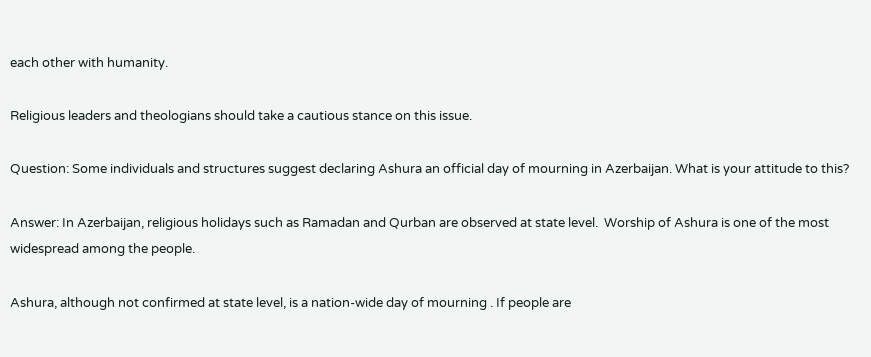each other with humanity.

Religious leaders and theologians should take a cautious stance on this issue.

Question: Some individuals and structures suggest declaring Ashura an official day of mourning in Azerbaijan. What is your attitude to this?

Answer: In Azerbaijan, religious holidays such as Ramadan and Qurban are observed at state level.  Worship of Ashura is one of the most widespread among the people.

Ashura, although not confirmed at state level, is a nation-wide day of mourning . If people are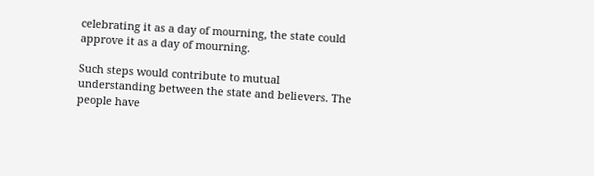celebrating it as a day of mourning, the state could approve it as a day of mourning.

Such steps would contribute to mutual understanding between the state and believers. The people have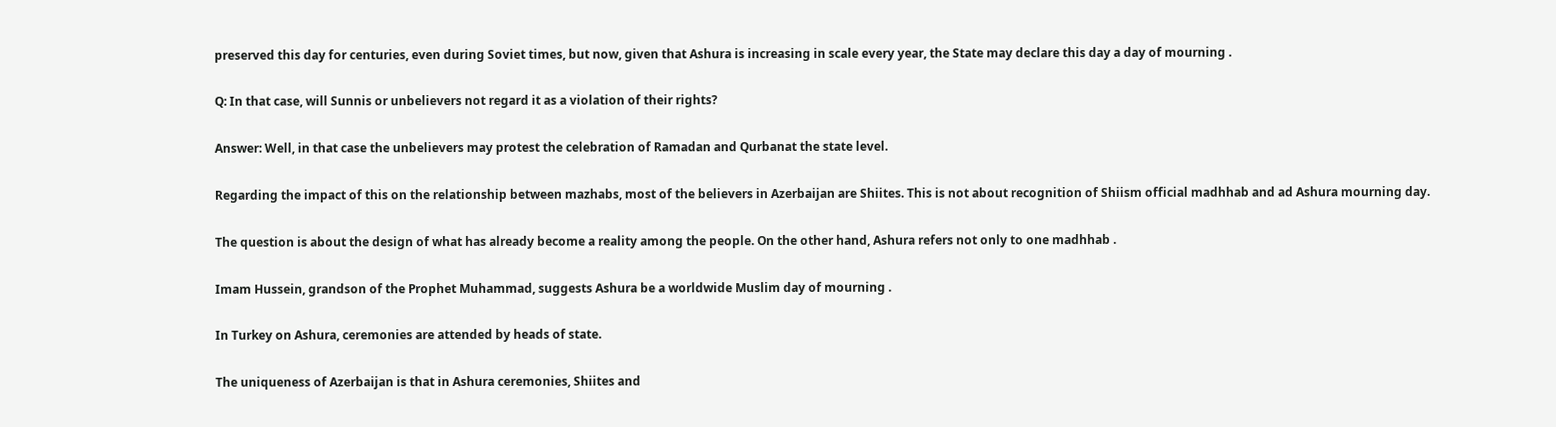preserved this day for centuries, even during Soviet times, but now, given that Ashura is increasing in scale every year, the State may declare this day a day of mourning .

Q: In that case, will Sunnis or unbelievers not regard it as a violation of their rights?

Answer: Well, in that case the unbelievers may protest the celebration of Ramadan and Qurbanat the state level.

Regarding the impact of this on the relationship between mazhabs, most of the believers in Azerbaijan are Shiites. This is not about recognition of Shiism official madhhab and ad Ashura mourning day.

The question is about the design of what has already become a reality among the people. On the other hand, Ashura refers not only to one madhhab .

Imam Hussein, grandson of the Prophet Muhammad, suggests Ashura be a worldwide Muslim day of mourning .

In Turkey on Ashura, ceremonies are attended by heads of state.

The uniqueness of Azerbaijan is that in Ashura ceremonies, Shiites and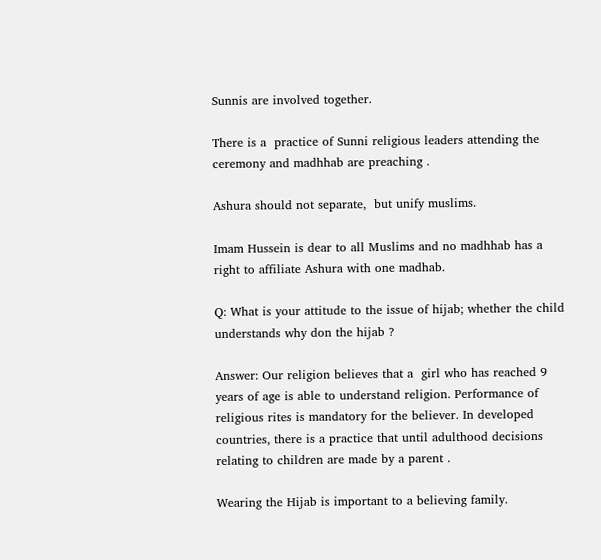Sunnis are involved together.

There is a  practice of Sunni religious leaders attending the ceremony and madhhab are preaching .

Ashura should not separate,  but unify muslims.

Imam Hussein is dear to all Muslims and no madhhab has a right to affiliate Ashura with one madhab.

Q: What is your attitude to the issue of hijab; whether the child understands why don the hijab ?

Answer: Our religion believes that a  girl who has reached 9 years of age is able to understand religion. Performance of religious rites is mandatory for the believer. In developed countries, there is a practice that until adulthood decisions relating to children are made by a parent .

Wearing the Hijab is important to a believing family.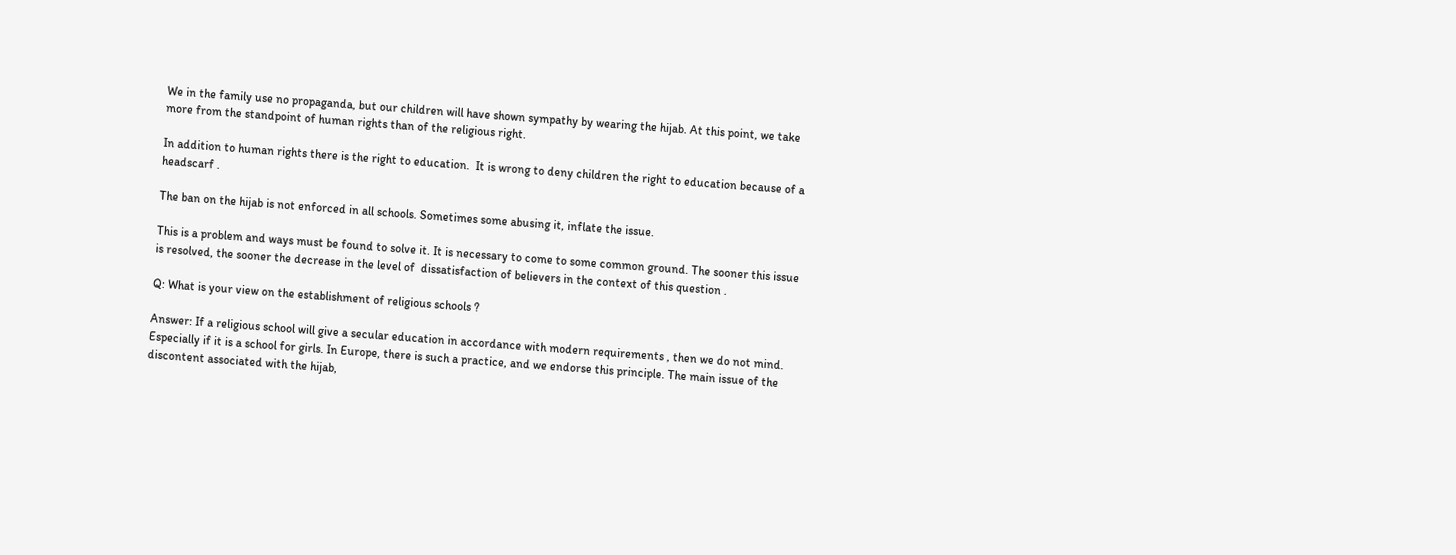We in the family use no propaganda, but our children will have shown sympathy by wearing the hijab. At this point, we take more from the standpoint of human rights than of the religious right.

In addition to human rights there is the right to education.  It is wrong to deny children the right to education because of a headscarf .

The ban on the hijab is not enforced in all schools. Sometimes some abusing it, inflate the issue.

This is a problem and ways must be found to solve it. It is necessary to come to some common ground. The sooner this issue is resolved, the sooner the decrease in the level of  dissatisfaction of believers in the context of this question .

Q: What is your view on the establishment of religious schools ?

Answer: If a religious school will give a secular education in accordance with modern requirements , then we do not mind. Especially if it is a school for girls. In Europe, there is such a practice, and we endorse this principle. The main issue of the discontent associated with the hijab,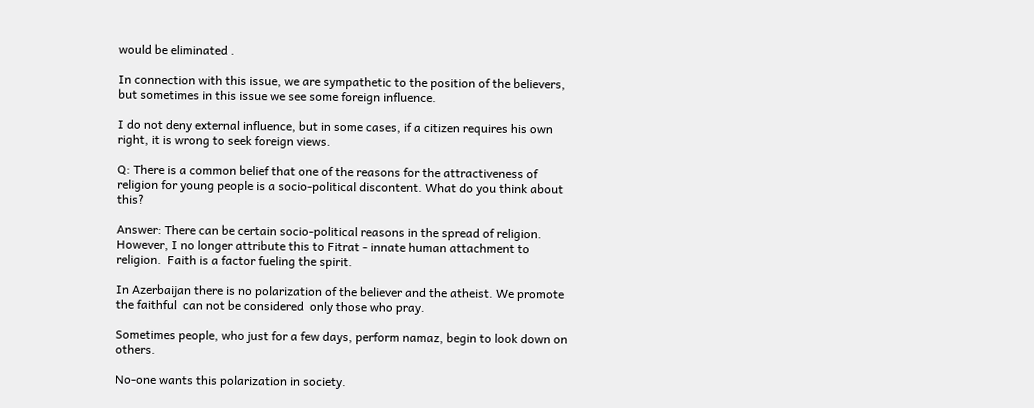would be eliminated .

In connection with this issue, we are sympathetic to the position of the believers, but sometimes in this issue we see some foreign influence.

I do not deny external influence, but in some cases, if a citizen requires his own right, it is wrong to seek foreign views.

Q: There is a common belief that one of the reasons for the attractiveness of religion for young people is a socio-political discontent. What do you think about this?

Answer: There can be certain socio-political reasons in the spread of religion. However, I no longer attribute this to Fitrat - innate human attachment to religion.  Faith is a factor fueling the spirit.

In Azerbaijan there is no polarization of the believer and the atheist. We promote the faithful  can not be considered  only those who pray.

Sometimes people, who just for a few days, perform namaz, begin to look down on others.

No-one wants this polarization in society.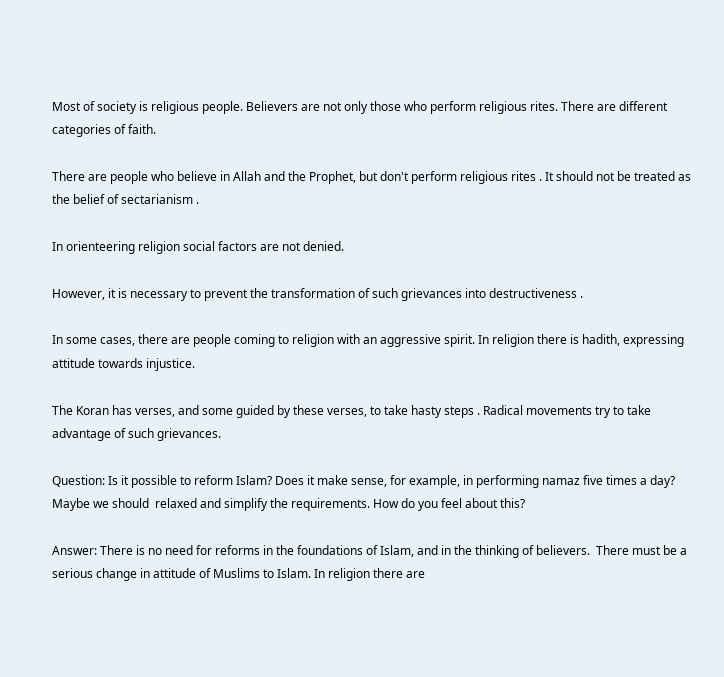Most of society is religious people. Believers are not only those who perform religious rites. There are different categories of faith.

There are people who believe in Allah and the Prophet, but don't perform religious rites . It should not be treated as the belief of sectarianism .

In orienteering religion social factors are not denied.

However, it is necessary to prevent the transformation of such grievances into destructiveness .

In some cases, there are people coming to religion with an aggressive spirit. In religion there is hadith, expressing attitude towards injustice.

The Koran has verses, and some guided by these verses, to take hasty steps . Radical movements try to take advantage of such grievances.

Question: Is it possible to reform Islam? Does it make sense, for example, in performing namaz five times a day?  Maybe we should  relaxed and simplify the requirements. How do you feel about this?

Answer: There is no need for reforms in the foundations of Islam, and in the thinking of believers.  There must be a serious change in attitude of Muslims to Islam. In religion there are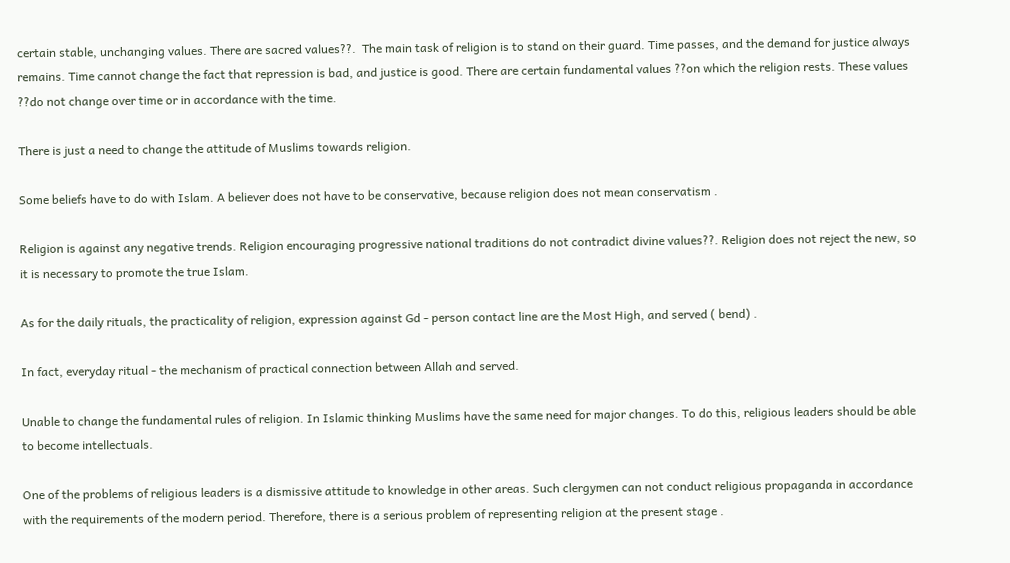certain stable, unchanging values. There are sacred values??.  The main task of religion is to stand on their guard. Time passes, and the demand for justice always remains. Time cannot change the fact that repression is bad, and justice is good. There are certain fundamental values ??on which the religion rests. These values ??do not change over time or in accordance with the time.

There is just a need to change the attitude of Muslims towards religion.

Some beliefs have to do with Islam. A believer does not have to be conservative, because religion does not mean conservatism .

Religion is against any negative trends. Religion encouraging progressive national traditions do not contradict divine values??. Religion does not reject the new, so it is necessary to promote the true Islam.

As for the daily rituals, the practicality of religion, expression against Gd - person contact line are the Most High, and served ( bend) .

In fact, everyday ritual - the mechanism of practical connection between Allah and served.

Unable to change the fundamental rules of religion. In Islamic thinking Muslims have the same need for major changes. To do this, religious leaders should be able to become intellectuals.

One of the problems of religious leaders is a dismissive attitude to knowledge in other areas. Such clergymen can not conduct religious propaganda in accordance with the requirements of the modern period. Therefore, there is a serious problem of representing religion at the present stage .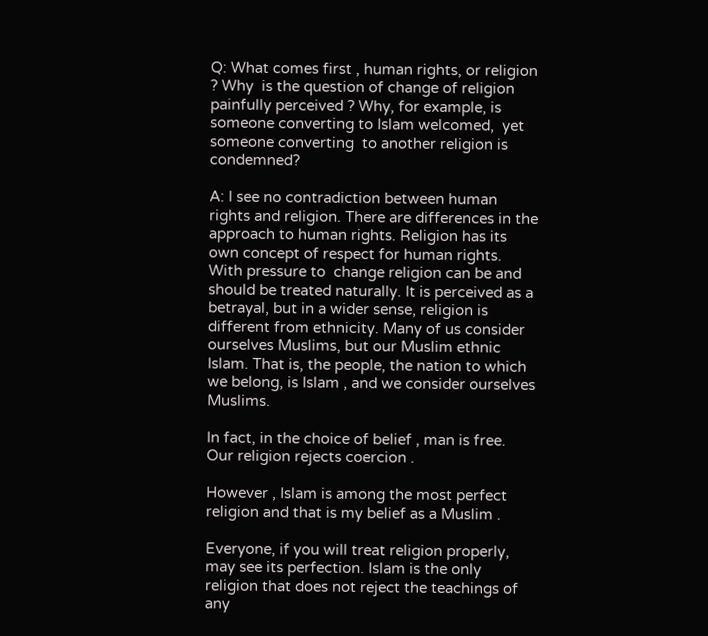Q: What comes first , human rights, or religion ? Why  is the question of change of religion painfully perceived ? Why, for example, is someone converting to Islam welcomed,  yet someone converting  to another religion is condemned?

A: I see no contradiction between human rights and religion. There are differences in the approach to human rights. Religion has its own concept of respect for human rights. With pressure to  change religion can be and should be treated naturally. It is perceived as a betrayal, but in a wider sense, religion is different from ethnicity. Many of us consider ourselves Muslims, but our Muslim ethnic Islam. That is, the people, the nation to which we belong, is Islam , and we consider ourselves Muslims.

In fact, in the choice of belief , man is free.  Our religion rejects coercion .

However , Islam is among the most perfect religion and that is my belief as a Muslim .

Everyone, if you will treat religion properly, may see its perfection. Islam is the only religion that does not reject the teachings of any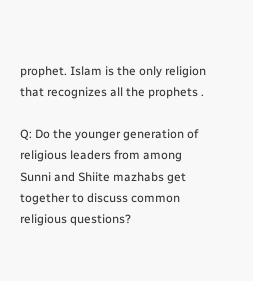prophet. Islam is the only religion that recognizes all the prophets .

Q: Do the younger generation of religious leaders from among Sunni and Shiite mazhabs get together to discuss common religious questions?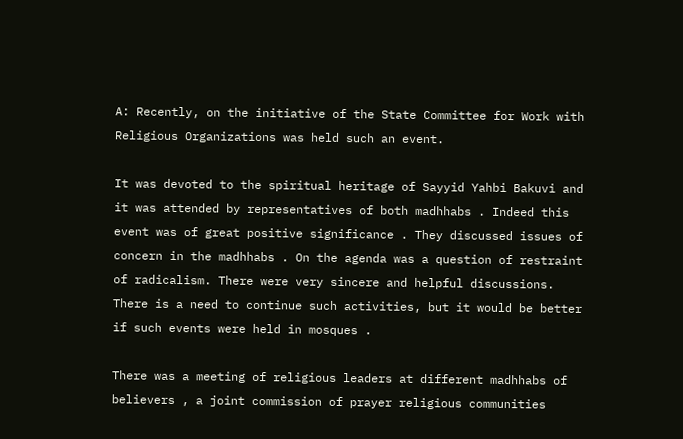A: Recently, on the initiative of the State Committee for Work with Religious Organizations was held such an event.

It was devoted to the spiritual heritage of Sayyid Yahbi Bakuvi and it was attended by representatives of both madhhabs . Indeed this event was of great positive significance . They discussed issues of concern in the madhhabs . On the agenda was a question of restraint of radicalism. There were very sincere and helpful discussions. There is a need to continue such activities, but it would be better if such events were held in mosques .

There was a meeting of religious leaders at different madhhabs of believers , a joint commission of prayer religious communities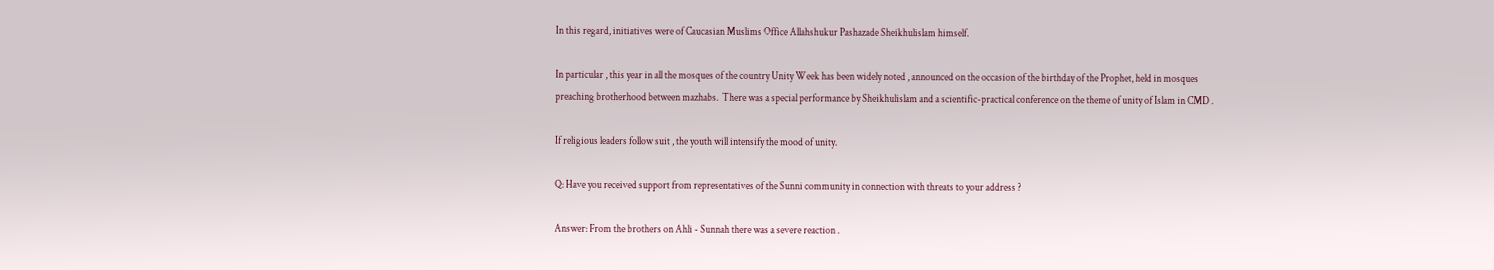In this regard, initiatives were of Caucasian Muslims Office Allahshukur Pashazade Sheikhulislam himself.

In particular , this year in all the mosques of the country Unity Week has been widely noted , announced on the occasion of the birthday of the Prophet, held in mosques preaching brotherhood between mazhabs.  There was a special performance by Sheikhulislam and a scientific-practical conference on the theme of unity of Islam in CMD .

If religious leaders follow suit , the youth will intensify the mood of unity.

Q: Have you received support from representatives of the Sunni community in connection with threats to your address ?

Answer: From the brothers on Ahli - Sunnah there was a severe reaction .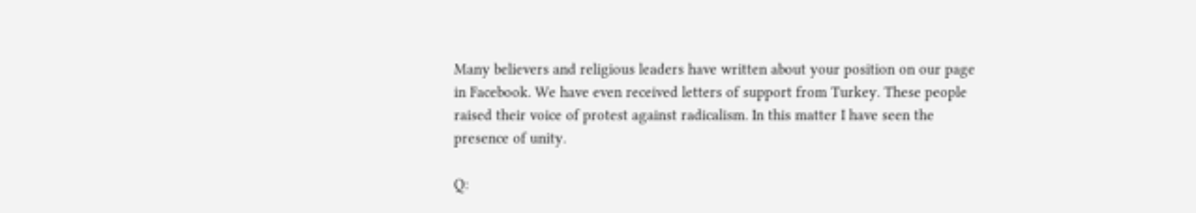Many believers and religious leaders have written about your position on our page in Facebook. We have even received letters of support from Turkey. These people raised their voice of protest against radicalism. In this matter I have seen the presence of unity.

Q: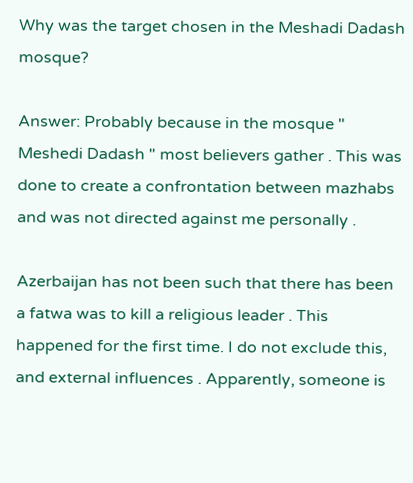Why was the target chosen in the Meshadi Dadash mosque?

Answer: Probably because in the mosque " Meshedi Dadash " most believers gather . This was done to create a confrontation between mazhabs and was not directed against me personally .

Azerbaijan has not been such that there has been a fatwa was to kill a religious leader . This happened for the first time. I do not exclude this, and external influences . Apparently, someone is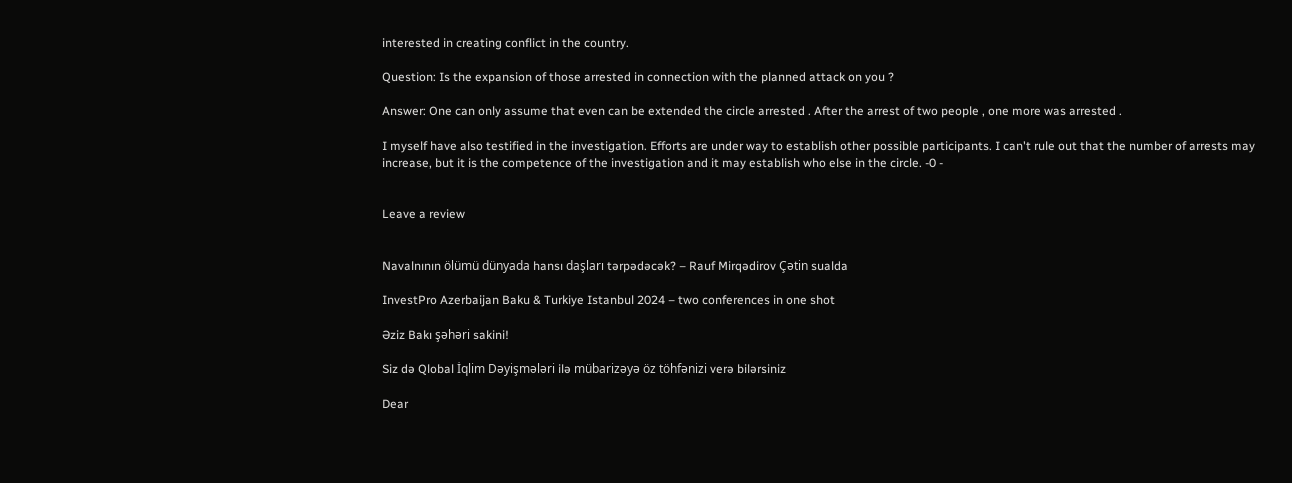interested in creating conflict in the country.

Question: Is the expansion of those arrested in connection with the planned attack on you ?

Answer: One can only assume that even can be extended the circle arrested . After the arrest of two people , one more was arrested .

I myself have also testified in the investigation. Efforts are under way to establish other possible participants. I can't rule out that the number of arrests may increase, but it is the competence of the investigation and it may establish who else in the circle. -0 -


Leave a review


Navalnının ölümü dünyada hansı daşları tərpədəcək? – Rauf Mirqədirov Çətin sualda

InvestPro Azerbaijan Baku & Turkiye Istanbul 2024 – two conferences in one shot

Əziz Bakı şəhəri sakini!

Siz də Qlobal İqlim Dəyişmələri ilə mübarizəyə öz töhfənizi verə bilərsiniz

Dear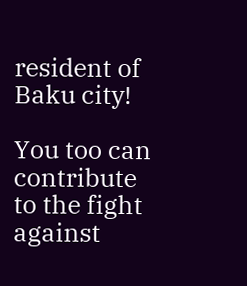resident of Baku city!

You too can contribute to the fight against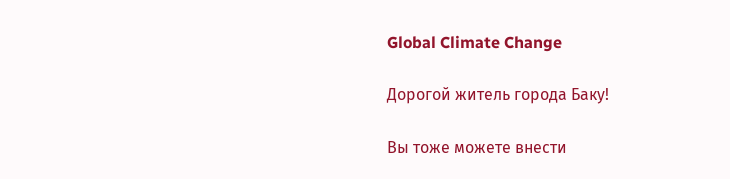Global Climate Change

Дорогой житель города Баку!

Вы тоже можете внести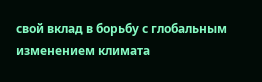свой вклад в борьбу с глобальным изменением климата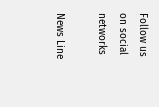Follow us on social networks

News Line